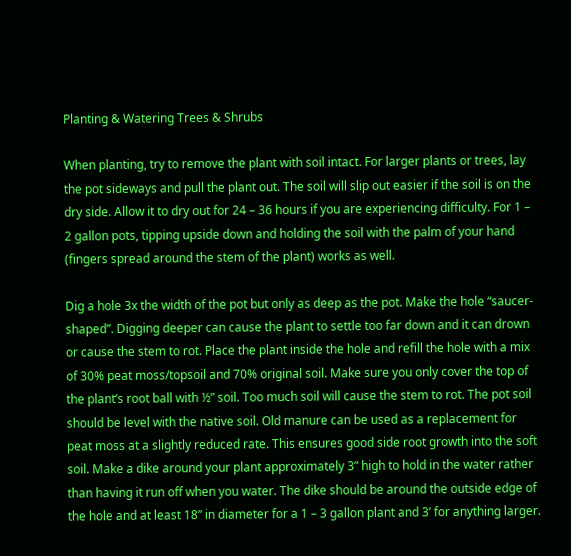Planting & Watering Trees & Shrubs

When planting, try to remove the plant with soil intact. For larger plants or trees, lay the pot sideways and pull the plant out. The soil will slip out easier if the soil is on the dry side. Allow it to dry out for 24 – 36 hours if you are experiencing difficulty. For 1 – 2 gallon pots, tipping upside down and holding the soil with the palm of your hand (fingers spread around the stem of the plant) works as well.

Dig a hole 3x the width of the pot but only as deep as the pot. Make the hole “saucer-shaped”. Digging deeper can cause the plant to settle too far down and it can drown or cause the stem to rot. Place the plant inside the hole and refill the hole with a mix of 30% peat moss/topsoil and 70% original soil. Make sure you only cover the top of the plant’s root ball with ½” soil. Too much soil will cause the stem to rot. The pot soil should be level with the native soil. Old manure can be used as a replacement for peat moss at a slightly reduced rate. This ensures good side root growth into the soft soil. Make a dike around your plant approximately 3” high to hold in the water rather than having it run off when you water. The dike should be around the outside edge of the hole and at least 18” in diameter for a 1 – 3 gallon plant and 3’ for anything larger.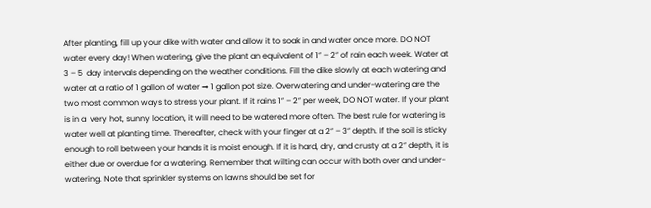After planting, fill up your dike with water and allow it to soak in and water once more. DO NOT water every day! When watering, give the plant an equivalent of 1” – 2” of rain each week. Water at 3 – 5  day intervals depending on the weather conditions. Fill the dike slowly at each watering and water at a ratio of 1 gallon of water → 1 gallon pot size. Overwatering and under-watering are the two most common ways to stress your plant. If it rains 1” – 2” per week, DO NOT water. If your plant is in a  very hot, sunny location, it will need to be watered more often. The best rule for watering is water well at planting time. Thereafter, check with your finger at a 2” – 3” depth. If the soil is sticky enough to roll between your hands it is moist enough. If it is hard, dry, and crusty at a 2” depth, it is either due or overdue for a watering. Remember that wilting can occur with both over and under-watering. Note that sprinkler systems on lawns should be set for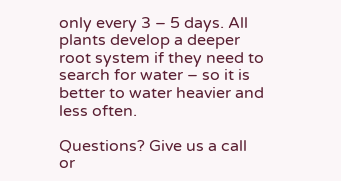only every 3 – 5 days. All plants develop a deeper root system if they need to search for water – so it is better to water heavier and less often.

Questions? Give us a call or